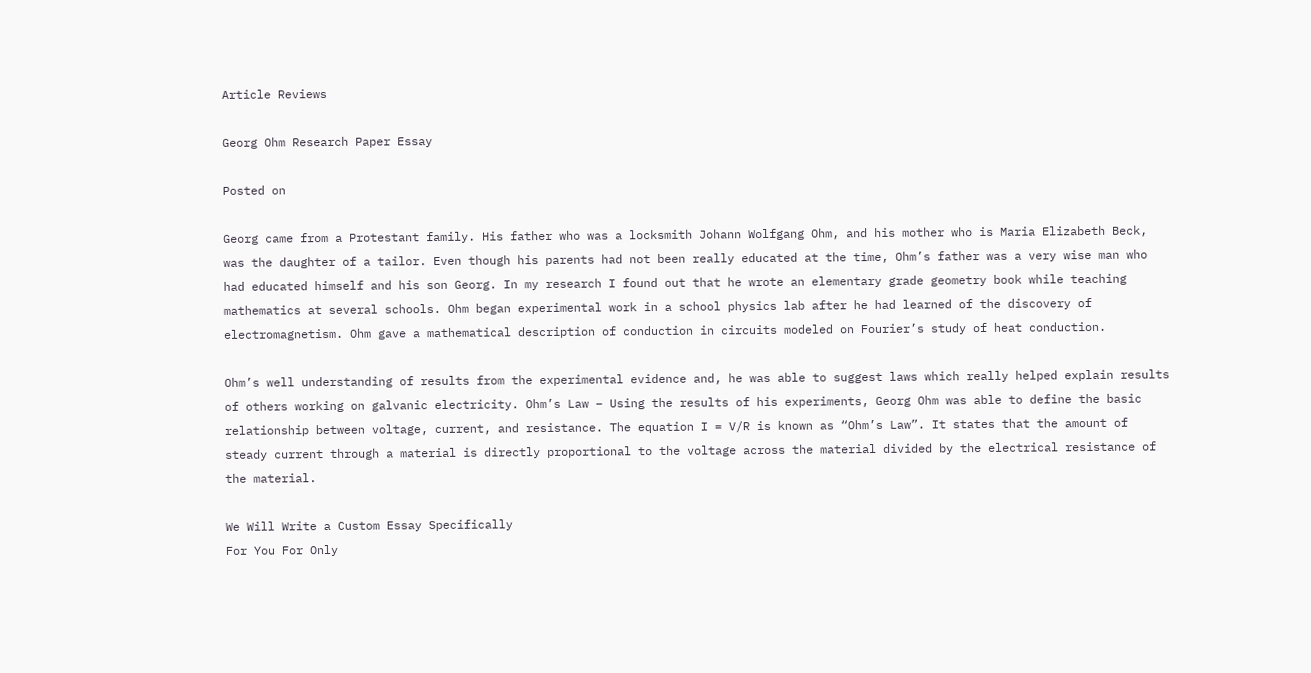Article Reviews

Georg Ohm Research Paper Essay

Posted on

Georg came from a Protestant family. His father who was a locksmith Johann Wolfgang Ohm, and his mother who is Maria Elizabeth Beck, was the daughter of a tailor. Even though his parents had not been really educated at the time, Ohm’s father was a very wise man who had educated himself and his son Georg. In my research I found out that he wrote an elementary grade geometry book while teaching mathematics at several schools. Ohm began experimental work in a school physics lab after he had learned of the discovery of electromagnetism. Ohm gave a mathematical description of conduction in circuits modeled on Fourier’s study of heat conduction.

Ohm’s well understanding of results from the experimental evidence and, he was able to suggest laws which really helped explain results of others working on galvanic electricity. Ohm’s Law – Using the results of his experiments, Georg Ohm was able to define the basic relationship between voltage, current, and resistance. The equation I = V/R is known as “Ohm’s Law”. It states that the amount of steady current through a material is directly proportional to the voltage across the material divided by the electrical resistance of the material.

We Will Write a Custom Essay Specifically
For You For Only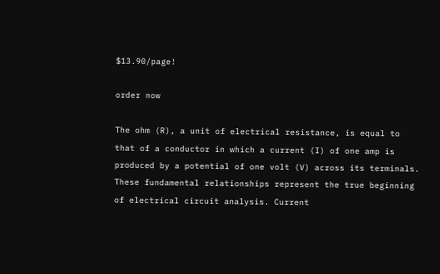$13.90/page!

order now

The ohm (R), a unit of electrical resistance, is equal to that of a conductor in which a current (I) of one amp is produced by a potential of one volt (V) across its terminals. These fundamental relationships represent the true beginning of electrical circuit analysis. Current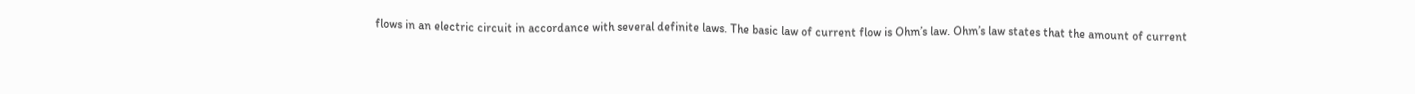flows in an electric circuit in accordance with several definite laws. The basic law of current flow is Ohm’s law. Ohm’s law states that the amount of current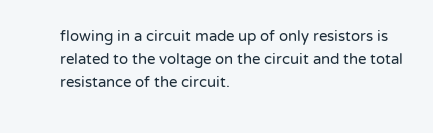flowing in a circuit made up of only resistors is related to the voltage on the circuit and the total resistance of the circuit.